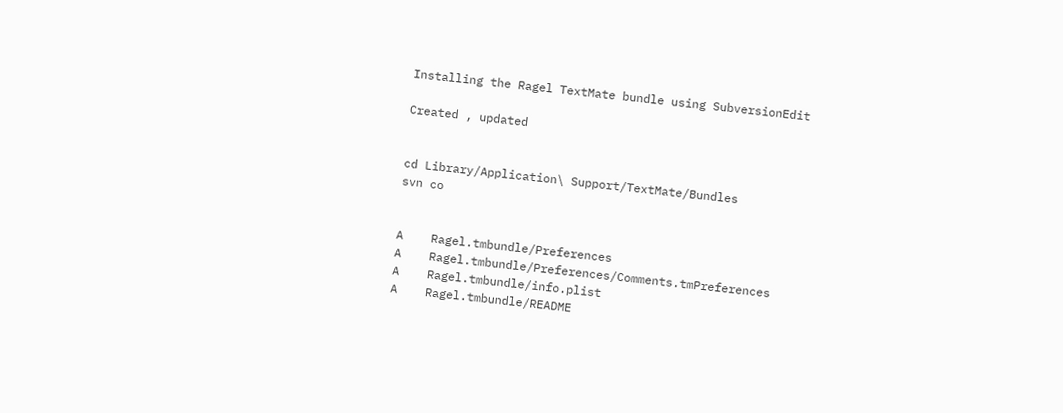Installing the Ragel TextMate bundle using SubversionEdit

Created , updated


cd Library/Application\ Support/TextMate/Bundles
svn co


A    Ragel.tmbundle/Preferences
A    Ragel.tmbundle/Preferences/Comments.tmPreferences
A    Ragel.tmbundle/info.plist
A    Ragel.tmbundle/README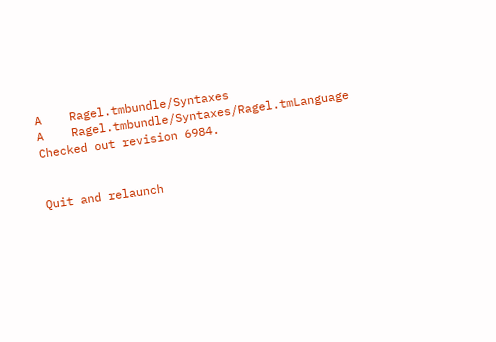A    Ragel.tmbundle/Syntaxes
A    Ragel.tmbundle/Syntaxes/Ragel.tmLanguage
Checked out revision 6984.


Quit and relaunch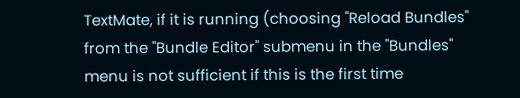TextMate, if it is running (choosing "Reload Bundles" from the "Bundle Editor" submenu in the "Bundles" menu is not sufficient if this is the first time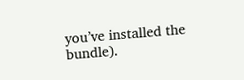you’ve installed the bundle).